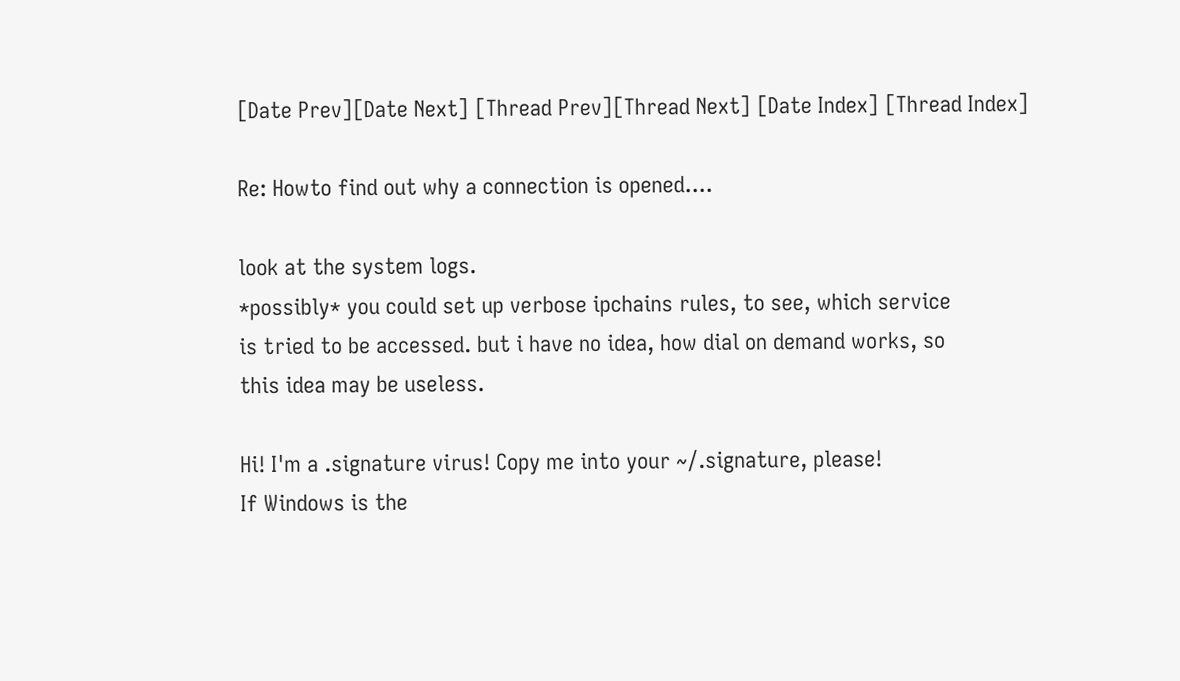[Date Prev][Date Next] [Thread Prev][Thread Next] [Date Index] [Thread Index]

Re: Howto find out why a connection is opened....

look at the system logs.
*possibly* you could set up verbose ipchains rules, to see, which service
is tried to be accessed. but i have no idea, how dial on demand works, so
this idea may be useless.

Hi! I'm a .signature virus! Copy me into your ~/.signature, please!
If Windows is the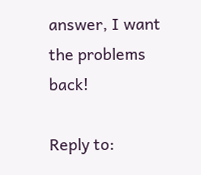answer, I want the problems back!

Reply to: